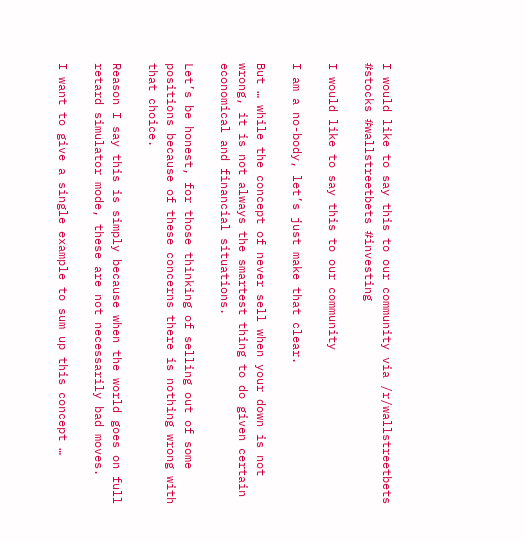I would like to say this to our community via /r/wallstreetbets #stocks #wallstreetbets #investing

I would like to say this to our community

I am a no-body, let’s just make that clear.

But … while the concept of never sell when your down is not wrong, it is not always the smartest thing to do given certain economical and financial situations.

Let’s be honest, for those thinking of selling out of some positions because of these concerns there is nothing wrong with that choice.

Reason I say this is simply because when the world goes on full retard simulator mode, these are not necessarily bad moves.

I want to give a single example to sum up this concept …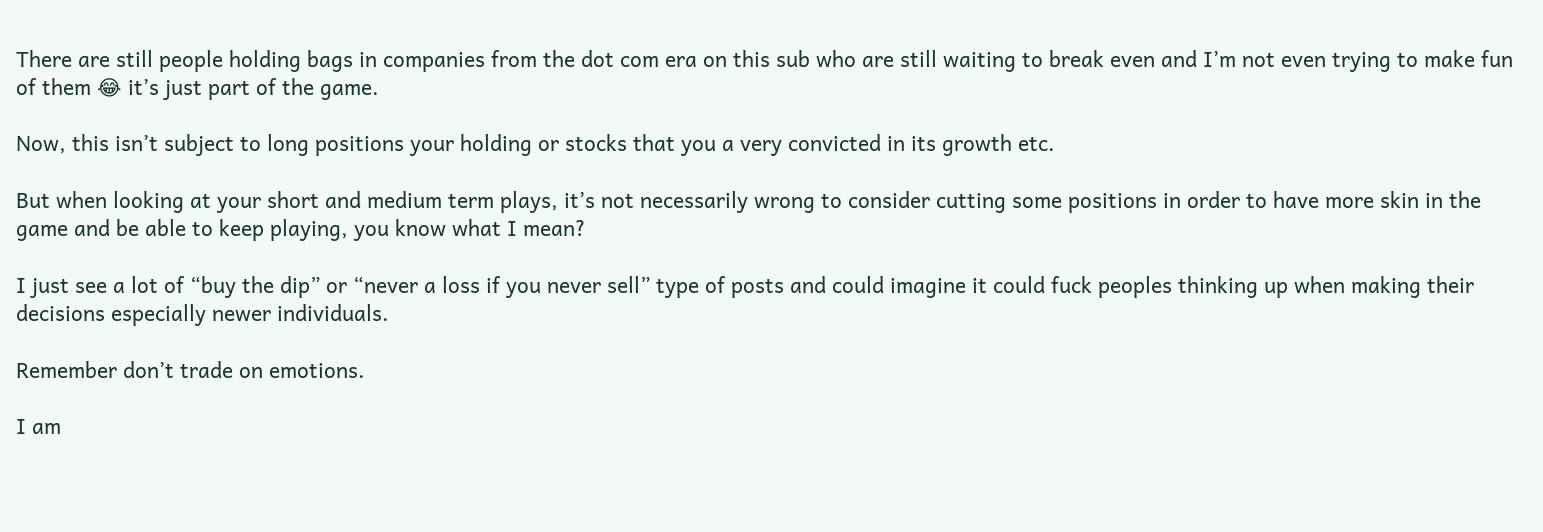There are still people holding bags in companies from the dot com era on this sub who are still waiting to break even and I’m not even trying to make fun of them 😂 it’s just part of the game.

Now, this isn’t subject to long positions your holding or stocks that you a very convicted in its growth etc.

But when looking at your short and medium term plays, it’s not necessarily wrong to consider cutting some positions in order to have more skin in the game and be able to keep playing, you know what I mean?

I just see a lot of “buy the dip” or “never a loss if you never sell” type of posts and could imagine it could fuck peoples thinking up when making their decisions especially newer individuals.

Remember don’t trade on emotions.

I am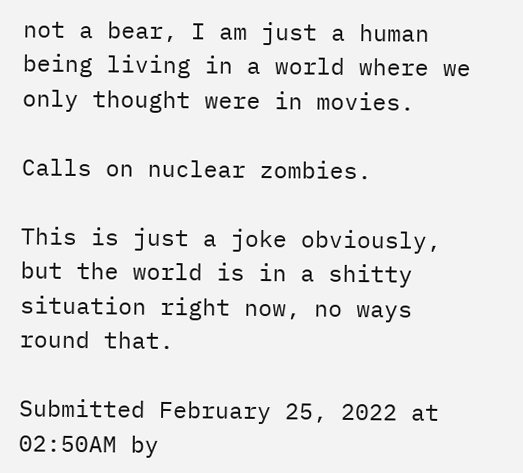not a bear, I am just a human being living in a world where we only thought were in movies.

Calls on nuclear zombies.

This is just a joke obviously, but the world is in a shitty situation right now, no ways round that.

Submitted February 25, 2022 at 02:50AM by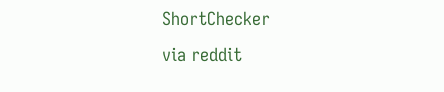ShortChecker
via reddit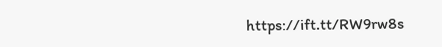https://ift.tt/RW9rw8s